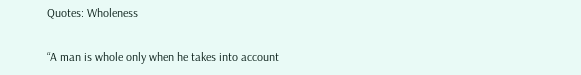Quotes: Wholeness

“A man is whole only when he takes into account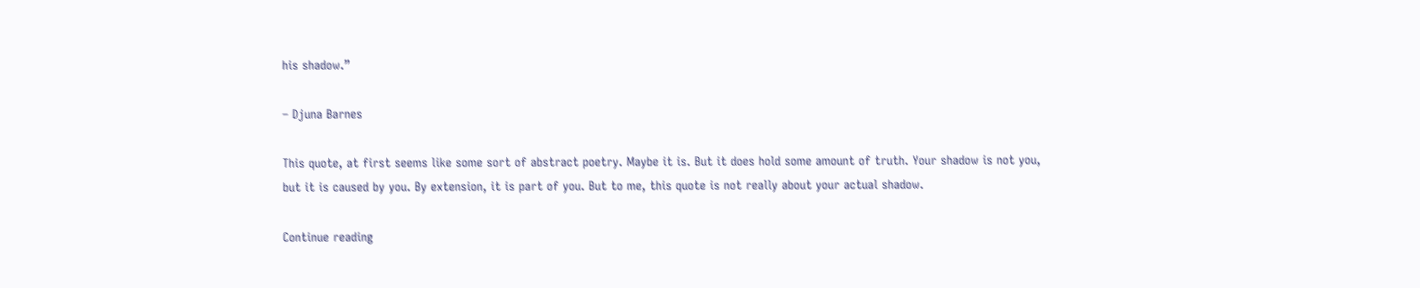his shadow.”

– Djuna Barnes

This quote, at first seems like some sort of abstract poetry. Maybe it is. But it does hold some amount of truth. Your shadow is not you, but it is caused by you. By extension, it is part of you. But to me, this quote is not really about your actual shadow.

Continue reading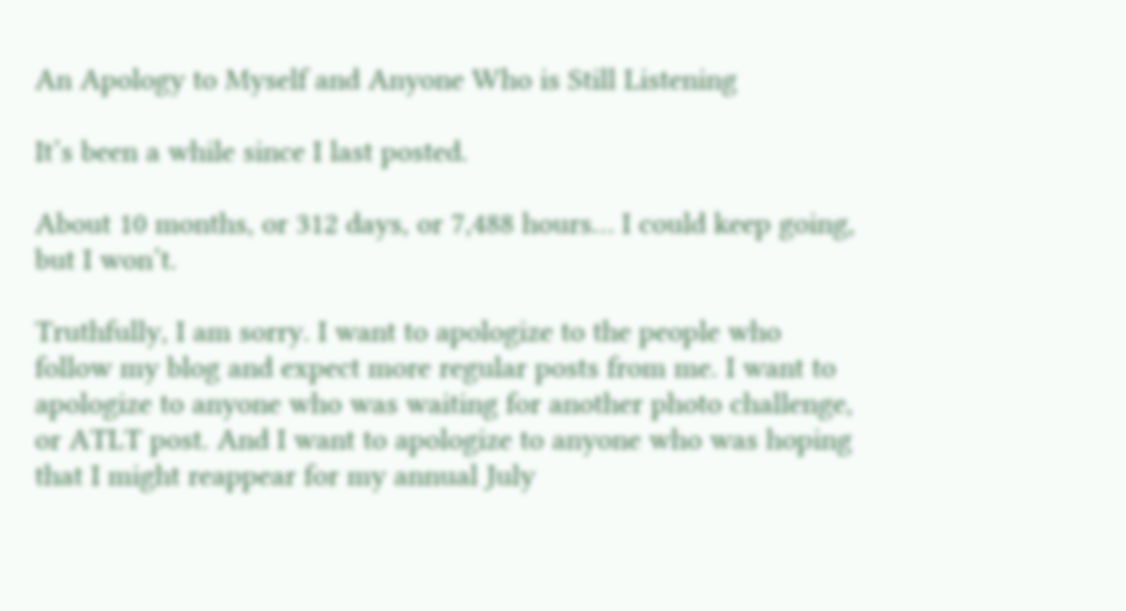An Apology to Myself and Anyone Who is Still Listening

It’s been a while since I last posted.

About 10 months, or 312 days, or 7,488 hours… I could keep going, but I won’t.

Truthfully, I am sorry. I want to apologize to the people who follow my blog and expect more regular posts from me. I want to apologize to anyone who was waiting for another photo challenge, or ATLT post. And I want to apologize to anyone who was hoping that I might reappear for my annual July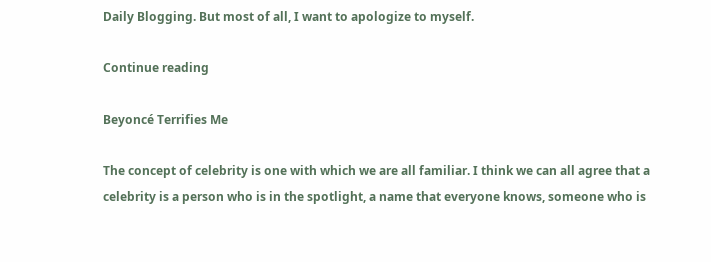Daily Blogging. But most of all, I want to apologize to myself.

Continue reading

Beyoncé Terrifies Me

The concept of celebrity is one with which we are all familiar. I think we can all agree that a celebrity is a person who is in the spotlight, a name that everyone knows, someone who is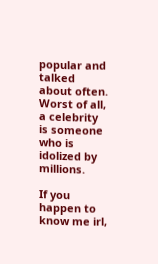popular and talked about often. Worst of all, a celebrity is someone who is idolized by millions.

If you happen to know me irl,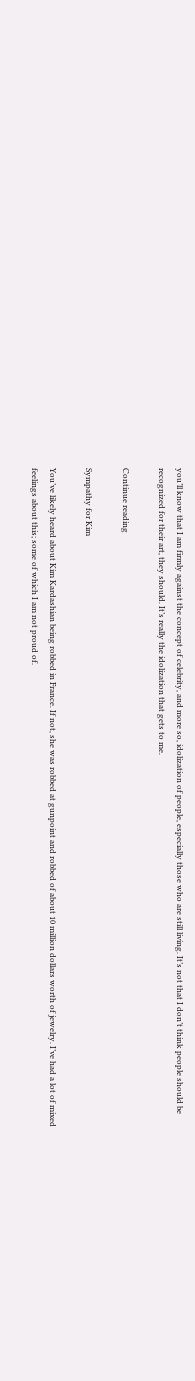you’ll know that I am firmly against the concept of celebrity, and more so, idolization of people, especially those who are still living. It’s not that I don’t think people should be recognized for their art, they should. It’s really the idolization that gets to me.

Continue reading

Sympathy for Kim

You’ve likely heard about Kim Kardashian being robbed in France. If not, she was robbed at gunpoint and robbed of about 10 million dollars worth of jewelry. I’ve had a lot of mixed feelings about this; some of which I am not proud of.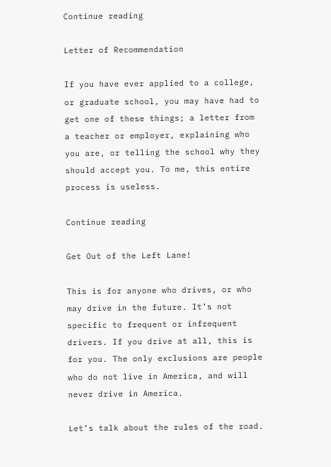Continue reading

Letter of Recommendation

If you have ever applied to a college, or graduate school, you may have had to get one of these things; a letter from a teacher or employer, explaining who you are, or telling the school why they should accept you. To me, this entire process is useless.

Continue reading

Get Out of the Left Lane!

This is for anyone who drives, or who may drive in the future. It’s not specific to frequent or infrequent drivers. If you drive at all, this is for you. The only exclusions are people who do not live in America, and will never drive in America.

Let’s talk about the rules of the road.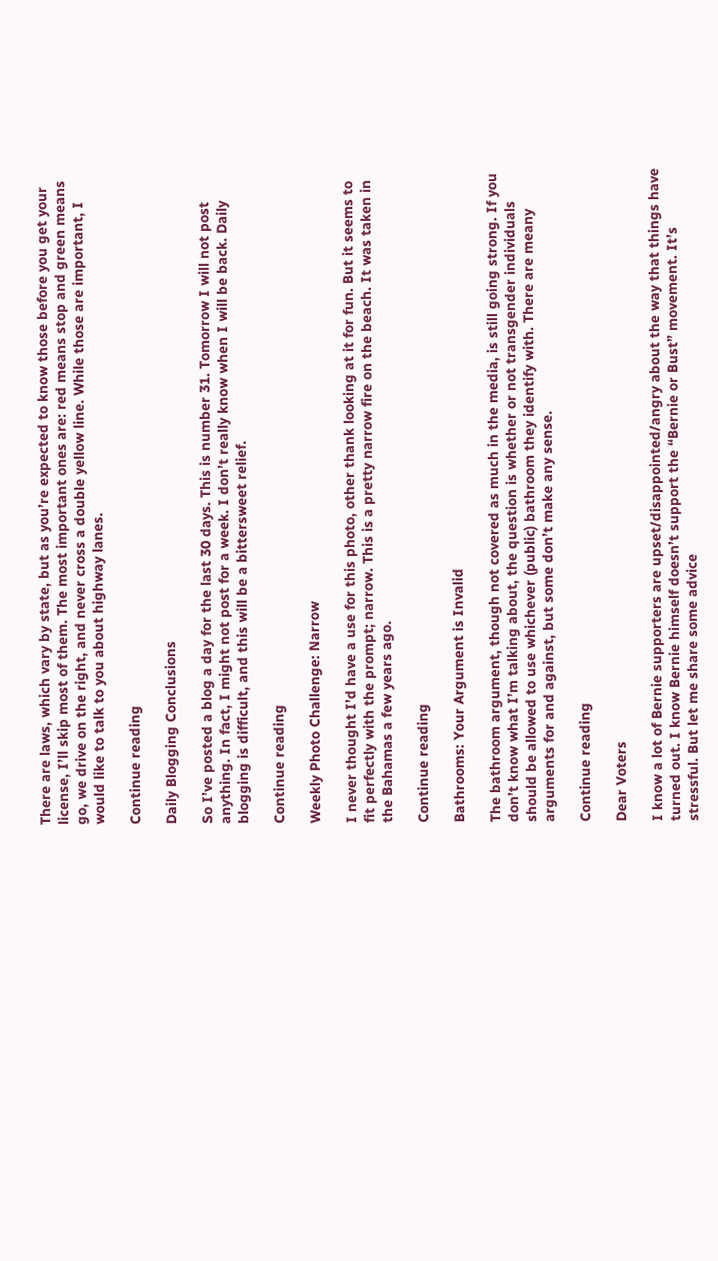There are laws, which vary by state, but as you’re expected to know those before you get your license, I’ll skip most of them. The most important ones are: red means stop and green means go, we drive on the right, and never cross a double yellow line. While those are important, I would like to talk to you about highway lanes.

Continue reading

Daily Blogging Conclusions

So I’ve posted a blog a day for the last 30 days. This is number 31. Tomorrow I will not post anything. In fact, I might not post for a week. I don’t really know when I will be back. Daily blogging is difficult, and this will be a bittersweet relief.

Continue reading

Weekly Photo Challenge: Narrow

I never thought I’d have a use for this photo, other thank looking at it for fun. But it seems to fit perfectly with the prompt; narrow. This is a pretty narrow fire on the beach. It was taken in the Bahamas a few years ago.

Continue reading

Bathrooms: Your Argument is Invalid

The bathroom argument, though not covered as much in the media, is still going strong. If you don’t know what I’m talking about, the question is whether or not transgender individuals should be allowed to use whichever (public) bathroom they identify with. There are meany arguments for and against, but some don’t make any sense.

Continue reading

Dear Voters

I know a lot of Bernie supporters are upset/disappointed/angry about the way that things have turned out. I know Bernie himself doesn’t support the “Bernie or Bust” movement. It’s stressful. But let me share some advice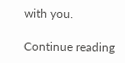with you.

Continue reading